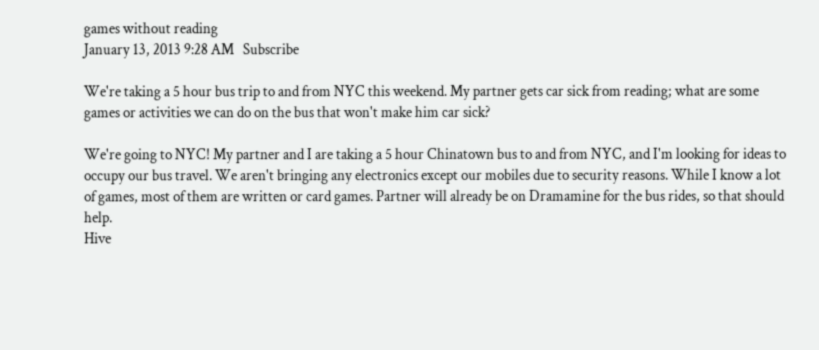games without reading
January 13, 2013 9:28 AM   Subscribe

We're taking a 5 hour bus trip to and from NYC this weekend. My partner gets car sick from reading; what are some games or activities we can do on the bus that won't make him car sick?

We're going to NYC! My partner and I are taking a 5 hour Chinatown bus to and from NYC, and I'm looking for ideas to occupy our bus travel. We aren't bringing any electronics except our mobiles due to security reasons. While I know a lot of games, most of them are written or card games. Partner will already be on Dramamine for the bus rides, so that should help.
Hive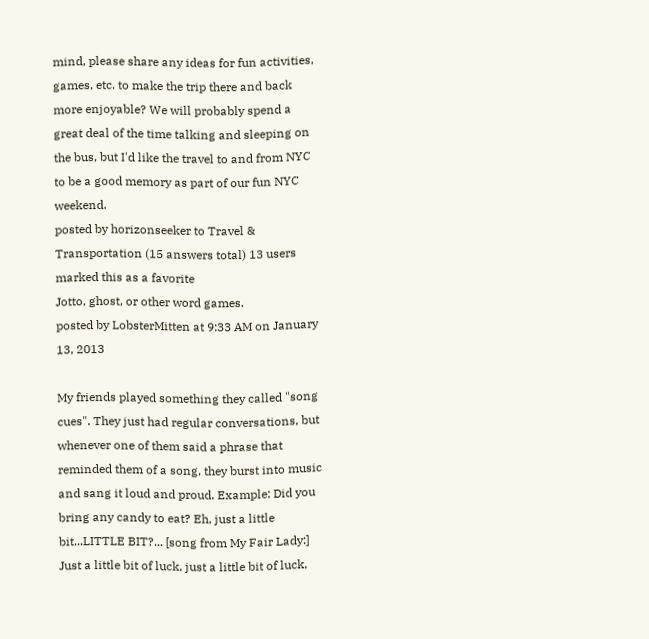mind, please share any ideas for fun activities, games, etc. to make the trip there and back more enjoyable? We will probably spend a great deal of the time talking and sleeping on the bus, but I'd like the travel to and from NYC to be a good memory as part of our fun NYC weekend.
posted by horizonseeker to Travel & Transportation (15 answers total) 13 users marked this as a favorite
Jotto, ghost, or other word games.
posted by LobsterMitten at 9:33 AM on January 13, 2013

My friends played something they called "song cues". They just had regular conversations, but whenever one of them said a phrase that reminded them of a song, they burst into music and sang it loud and proud. Example: Did you bring any candy to eat? Eh, just a little bit...LITTLE BIT?... [song from My Fair Lady:] Just a little bit of luck, just a little bit of luck,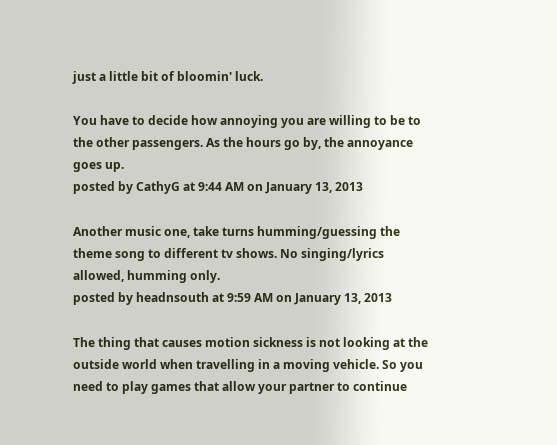just a little bit of bloomin' luck.

You have to decide how annoying you are willing to be to the other passengers. As the hours go by, the annoyance goes up.
posted by CathyG at 9:44 AM on January 13, 2013

Another music one, take turns humming/guessing the theme song to different tv shows. No singing/lyrics allowed, humming only.
posted by headnsouth at 9:59 AM on January 13, 2013

The thing that causes motion sickness is not looking at the outside world when travelling in a moving vehicle. So you need to play games that allow your partner to continue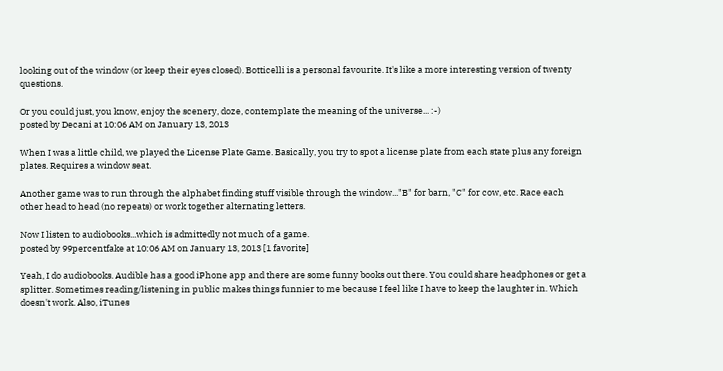looking out of the window (or keep their eyes closed). Botticelli is a personal favourite. It's like a more interesting version of twenty questions.

Or you could just, you know, enjoy the scenery, doze, contemplate the meaning of the universe... :-)
posted by Decani at 10:06 AM on January 13, 2013

When I was a little child, we played the License Plate Game. Basically, you try to spot a license plate from each state plus any foreign plates. Requires a window seat.

Another game was to run through the alphabet finding stuff visible through the window..."B" for barn, "C" for cow, etc. Race each other head to head (no repeats) or work together alternating letters.

Now I listen to audiobooks...which is admittedly not much of a game.
posted by 99percentfake at 10:06 AM on January 13, 2013 [1 favorite]

Yeah, I do audiobooks. Audible has a good iPhone app and there are some funny books out there. You could share headphones or get a splitter. Sometimes reading/listening in public makes things funnier to me because I feel like I have to keep the laughter in. Which doesn't work. Also, iTunes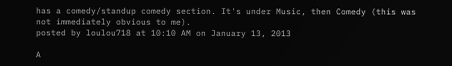has a comedy/standup comedy section. It's under Music, then Comedy (this was not immediately obvious to me).
posted by loulou718 at 10:10 AM on January 13, 2013

A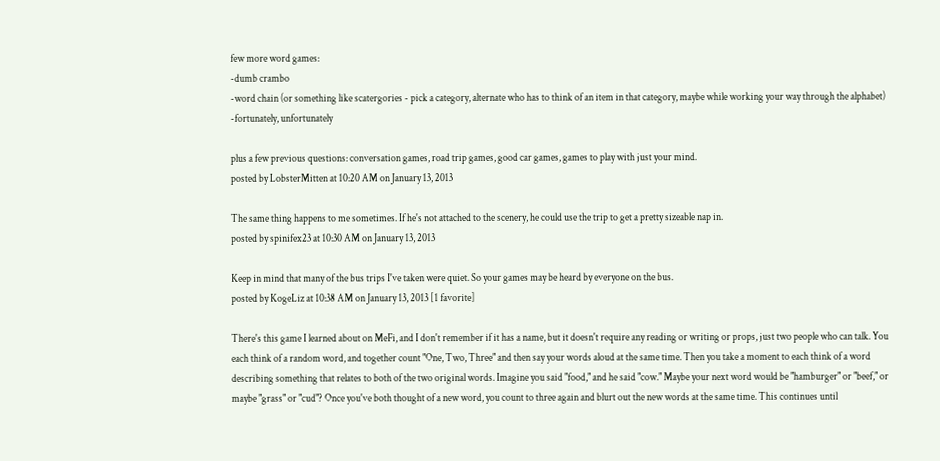few more word games:
-dumb crambo
-word chain (or something like scatergories - pick a category, alternate who has to think of an item in that category, maybe while working your way through the alphabet)
-fortunately, unfortunately

plus a few previous questions: conversation games, road trip games, good car games, games to play with just your mind.
posted by LobsterMitten at 10:20 AM on January 13, 2013

The same thing happens to me sometimes. If he's not attached to the scenery, he could use the trip to get a pretty sizeable nap in.
posted by spinifex23 at 10:30 AM on January 13, 2013

Keep in mind that many of the bus trips I've taken were quiet. So your games may be heard by everyone on the bus.
posted by KogeLiz at 10:38 AM on January 13, 2013 [1 favorite]

There's this game I learned about on MeFi, and I don't remember if it has a name, but it doesn't require any reading or writing or props, just two people who can talk. You each think of a random word, and together count "One, Two, Three" and then say your words aloud at the same time. Then you take a moment to each think of a word describing something that relates to both of the two original words. Imagine you said "food," and he said "cow." Maybe your next word would be "hamburger" or "beef," or maybe "grass" or "cud"? Once you've both thought of a new word, you count to three again and blurt out the new words at the same time. This continues until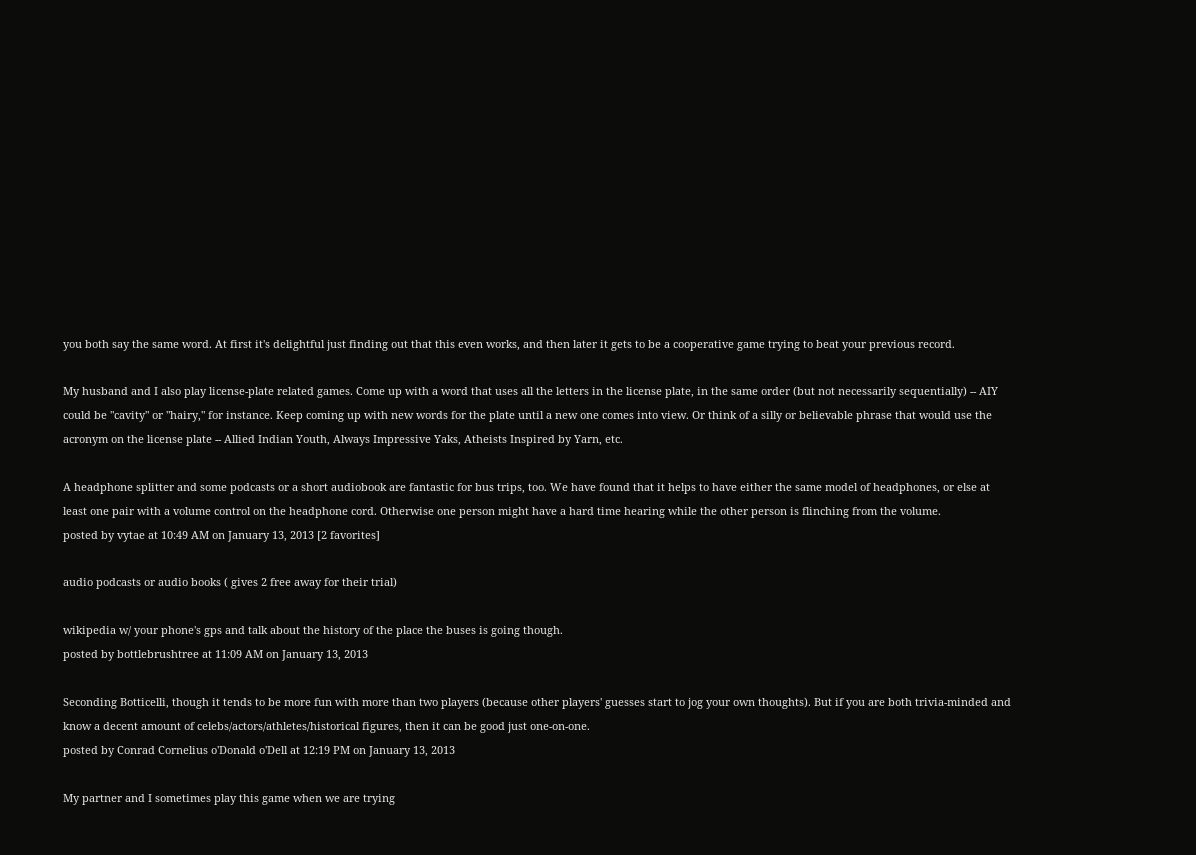you both say the same word. At first it's delightful just finding out that this even works, and then later it gets to be a cooperative game trying to beat your previous record.

My husband and I also play license-plate related games. Come up with a word that uses all the letters in the license plate, in the same order (but not necessarily sequentially) -- AIY could be "cavity" or "hairy," for instance. Keep coming up with new words for the plate until a new one comes into view. Or think of a silly or believable phrase that would use the acronym on the license plate -- Allied Indian Youth, Always Impressive Yaks, Atheists Inspired by Yarn, etc.

A headphone splitter and some podcasts or a short audiobook are fantastic for bus trips, too. We have found that it helps to have either the same model of headphones, or else at least one pair with a volume control on the headphone cord. Otherwise one person might have a hard time hearing while the other person is flinching from the volume.
posted by vytae at 10:49 AM on January 13, 2013 [2 favorites]

audio podcasts or audio books ( gives 2 free away for their trial)

wikipedia w/ your phone's gps and talk about the history of the place the buses is going though.
posted by bottlebrushtree at 11:09 AM on January 13, 2013

Seconding Botticelli, though it tends to be more fun with more than two players (because other players' guesses start to jog your own thoughts). But if you are both trivia-minded and know a decent amount of celebs/actors/athletes/historical figures, then it can be good just one-on-one.
posted by Conrad Cornelius o'Donald o'Dell at 12:19 PM on January 13, 2013

My partner and I sometimes play this game when we are trying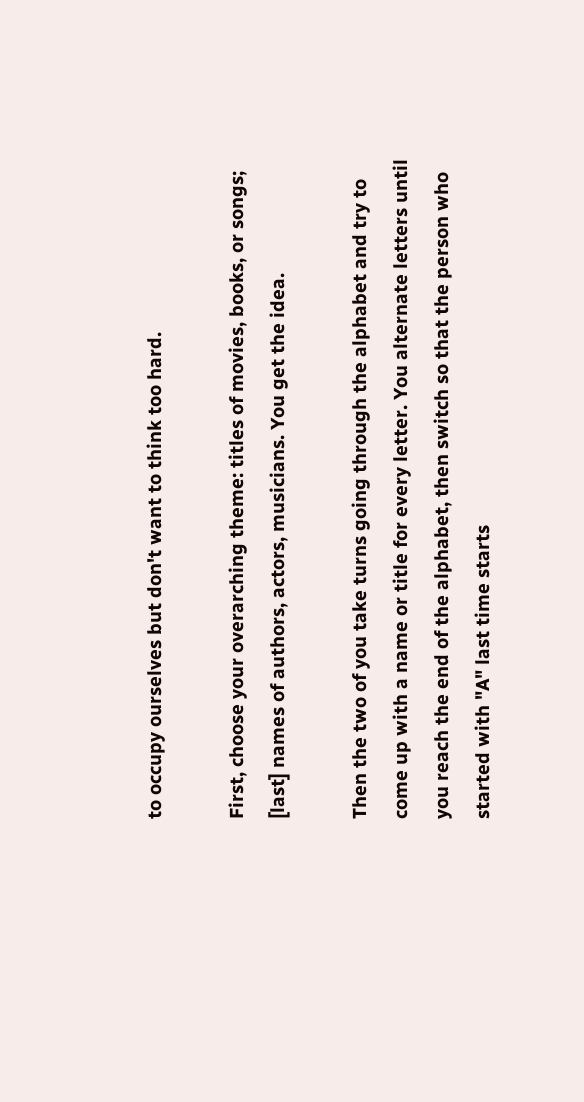to occupy ourselves but don't want to think too hard.

First, choose your overarching theme: titles of movies, books, or songs; [last] names of authors, actors, musicians. You get the idea.

Then the two of you take turns going through the alphabet and try to come up with a name or title for every letter. You alternate letters until you reach the end of the alphabet, then switch so that the person who started with "A" last time starts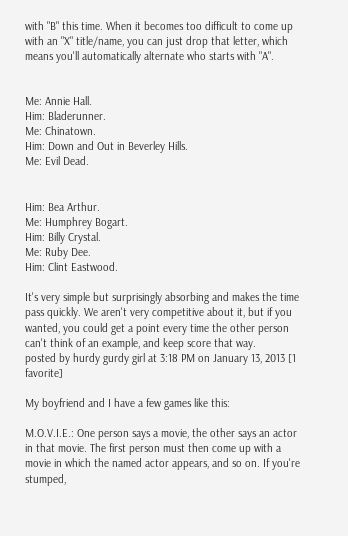with "B" this time. When it becomes too difficult to come up with an "X" title/name, you can just drop that letter, which means you'll automatically alternate who starts with "A".


Me: Annie Hall.
Him: Bladerunner.
Me: Chinatown.
Him: Down and Out in Beverley Hills.
Me: Evil Dead.


Him: Bea Arthur.
Me: Humphrey Bogart.
Him: Billy Crystal.
Me: Ruby Dee.
Him: Clint Eastwood.

It's very simple but surprisingly absorbing and makes the time pass quickly. We aren't very competitive about it, but if you wanted, you could get a point every time the other person can't think of an example, and keep score that way.
posted by hurdy gurdy girl at 3:18 PM on January 13, 2013 [1 favorite]

My boyfriend and I have a few games like this:

M.O.V.I.E.: One person says a movie, the other says an actor in that movie. The first person must then come up with a movie in which the named actor appears, and so on. If you're stumped,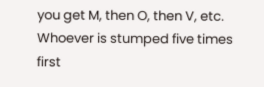you get M, then O, then V, etc. Whoever is stumped five times first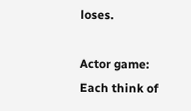loses.

Actor game: Each think of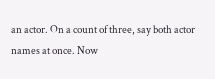an actor. On a count of three, say both actor names at once. Now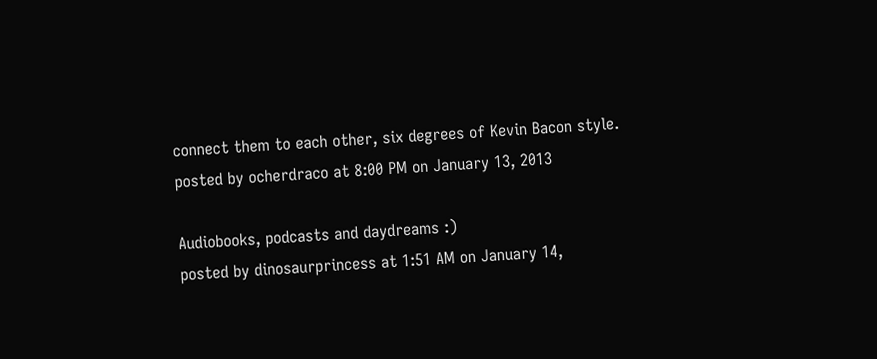connect them to each other, six degrees of Kevin Bacon style.
posted by ocherdraco at 8:00 PM on January 13, 2013

Audiobooks, podcasts and daydreams :)
posted by dinosaurprincess at 1:51 AM on January 14,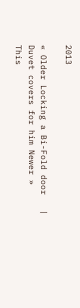2013

« Older Locking a Bi-Fold door   |   Duvet covers for him Newer »
This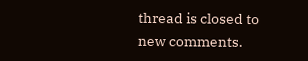thread is closed to new comments.